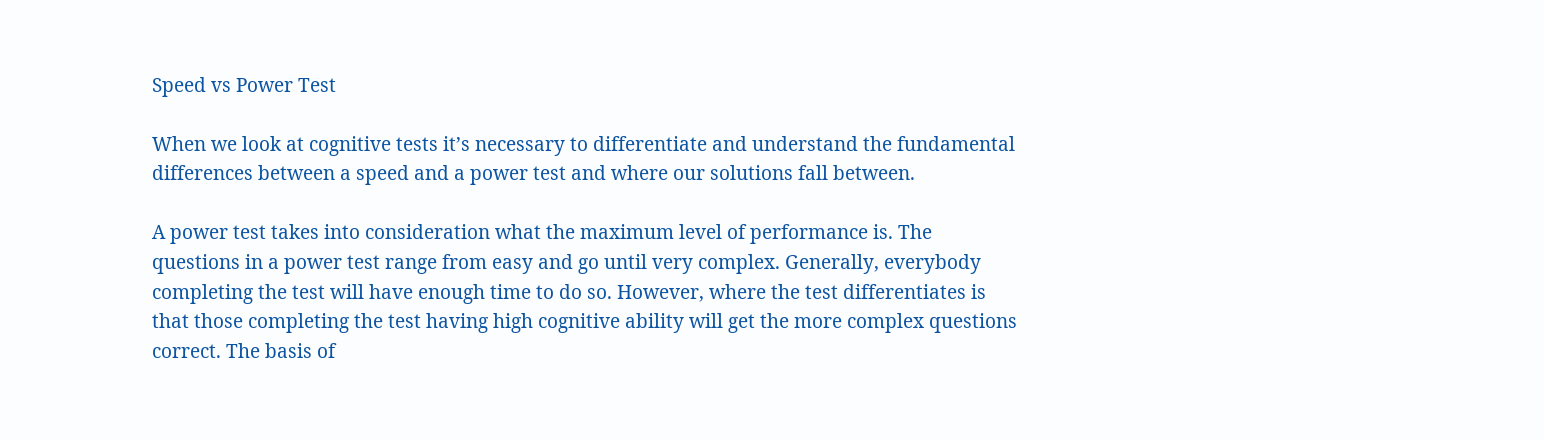Speed vs Power Test

When we look at cognitive tests it’s necessary to differentiate and understand the fundamental differences between a speed and a power test and where our solutions fall between.

A power test takes into consideration what the maximum level of performance is. The questions in a power test range from easy and go until very complex. Generally, everybody completing the test will have enough time to do so. However, where the test differentiates is that those completing the test having high cognitive ability will get the more complex questions correct. The basis of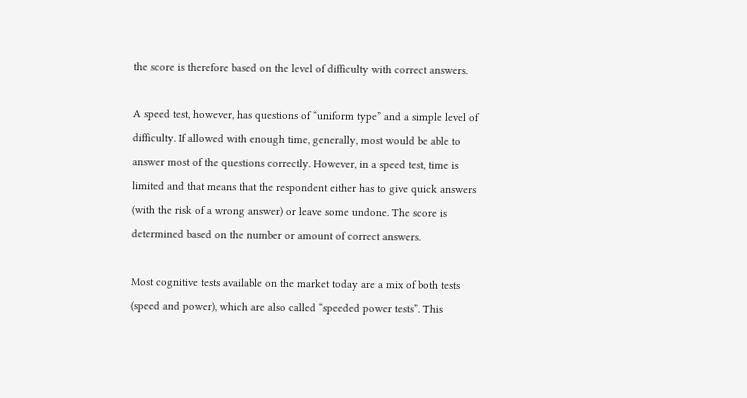the score is therefore based on the level of difficulty with correct answers.

A speed test, however, has questions of “uniform type” and a simple level of difficulty. If allowed with enough time, generally, most would be able to answer most of the questions correctly. However, in a speed test, time is limited and that means that the respondent either has to give quick answers (with the risk of a wrong answer) or leave some undone. The score is determined based on the number or amount of correct answers.

Most cognitive tests available on the market today are a mix of both tests (speed and power), which are also called “speeded power tests”. This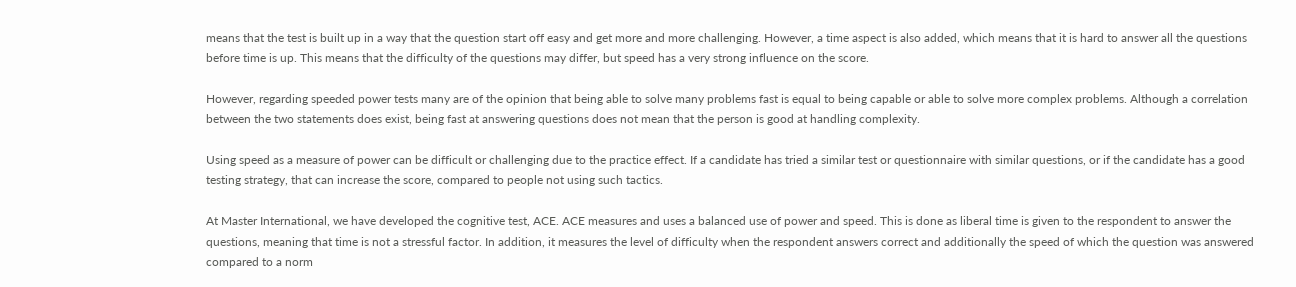means that the test is built up in a way that the question start off easy and get more and more challenging. However, a time aspect is also added, which means that it is hard to answer all the questions before time is up. This means that the difficulty of the questions may differ, but speed has a very strong influence on the score.

However, regarding speeded power tests many are of the opinion that being able to solve many problems fast is equal to being capable or able to solve more complex problems. Although a correlation between the two statements does exist, being fast at answering questions does not mean that the person is good at handling complexity.

Using speed as a measure of power can be difficult or challenging due to the practice effect. If a candidate has tried a similar test or questionnaire with similar questions, or if the candidate has a good testing strategy, that can increase the score, compared to people not using such tactics.

At Master International, we have developed the cognitive test, ACE. ACE measures and uses a balanced use of power and speed. This is done as liberal time is given to the respondent to answer the questions, meaning that time is not a stressful factor. In addition, it measures the level of difficulty when the respondent answers correct and additionally the speed of which the question was answered compared to a norm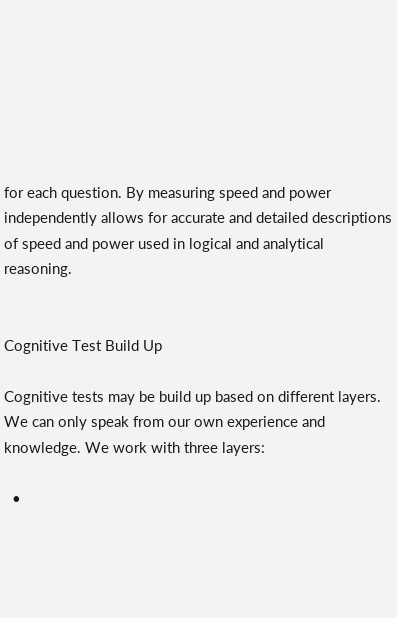for each question. By measuring speed and power independently allows for accurate and detailed descriptions of speed and power used in logical and analytical reasoning.


Cognitive Test Build Up

Cognitive tests may be build up based on different layers. We can only speak from our own experience and knowledge. We work with three layers:

  •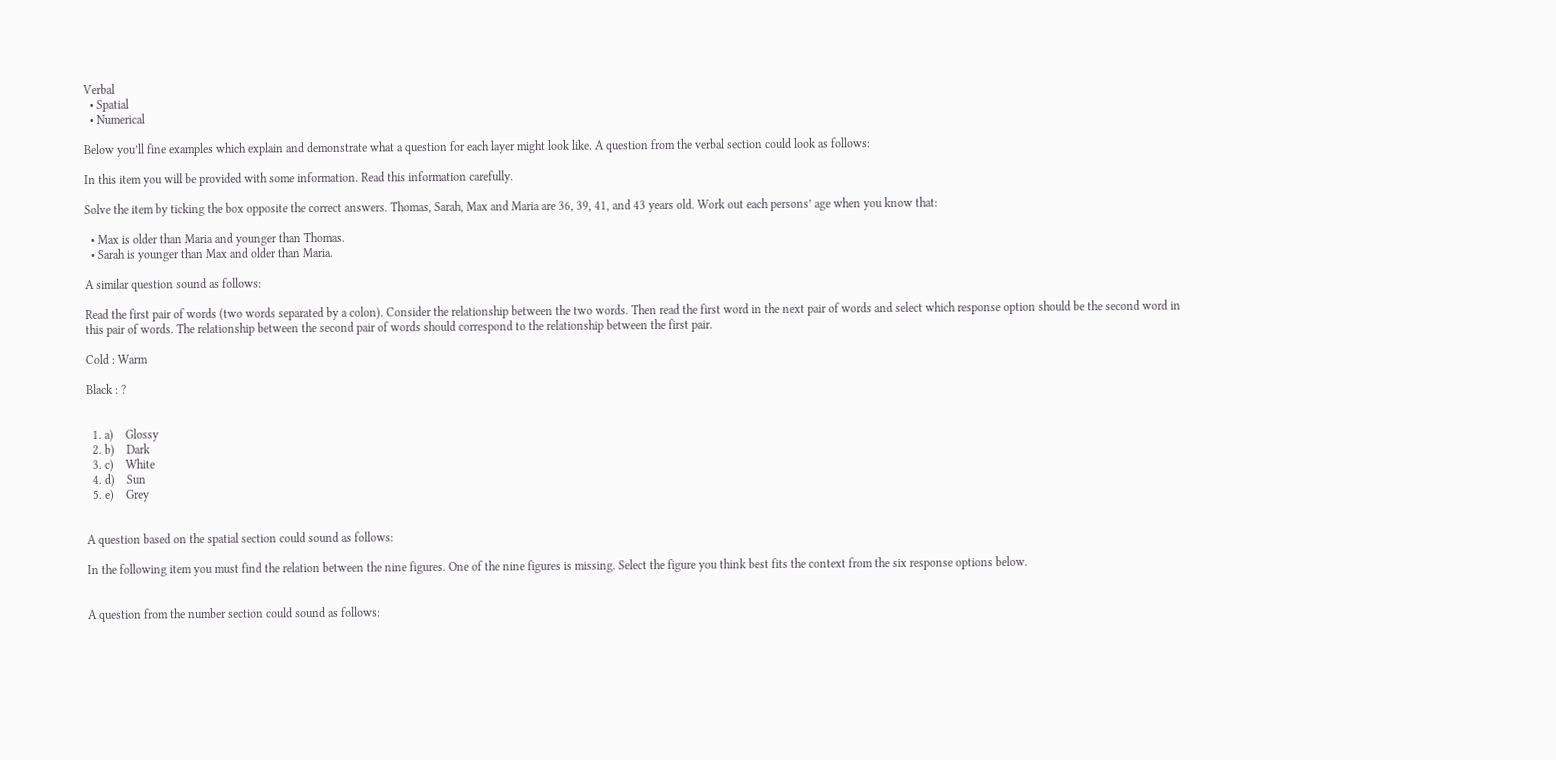Verbal
  • Spatial
  • Numerical

Below you’ll fine examples which explain and demonstrate what a question for each layer might look like. A question from the verbal section could look as follows:

In this item you will be provided with some information. Read this information carefully.

Solve the item by ticking the box opposite the correct answers. Thomas, Sarah, Max and Maria are 36, 39, 41, and 43 years old. Work out each persons’ age when you know that:

  • Max is older than Maria and younger than Thomas.
  • Sarah is younger than Max and older than Maria.

A similar question sound as follows:

Read the first pair of words (two words separated by a colon). Consider the relationship between the two words. Then read the first word in the next pair of words and select which response option should be the second word in this pair of words. The relationship between the second pair of words should correspond to the relationship between the first pair.

Cold : Warm

Black : ?


  1. a)    Glossy
  2. b)    Dark
  3. c)    White
  4. d)    Sun
  5. e)    Grey


A question based on the spatial section could sound as follows:

In the following item you must find the relation between the nine figures. One of the nine figures is missing. Select the figure you think best fits the context from the six response options below.


A question from the number section could sound as follows: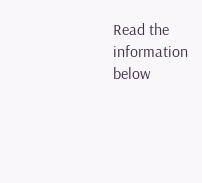Read the information below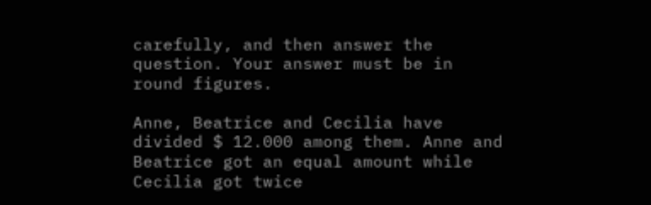carefully, and then answer the question. Your answer must be in round figures.

Anne, Beatrice and Cecilia have divided $ 12.000 among them. Anne and Beatrice got an equal amount while Cecilia got twice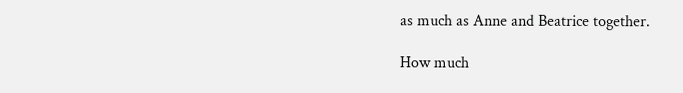as much as Anne and Beatrice together.

How much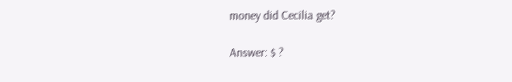money did Cecilia get?

Answer: $ ?